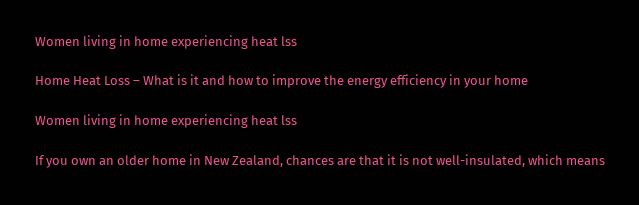Women living in home experiencing heat lss

Home Heat Loss – What is it and how to improve the energy efficiency in your home

Women living in home experiencing heat lss

If you own an older home in New Zealand, chances are that it is not well-insulated, which means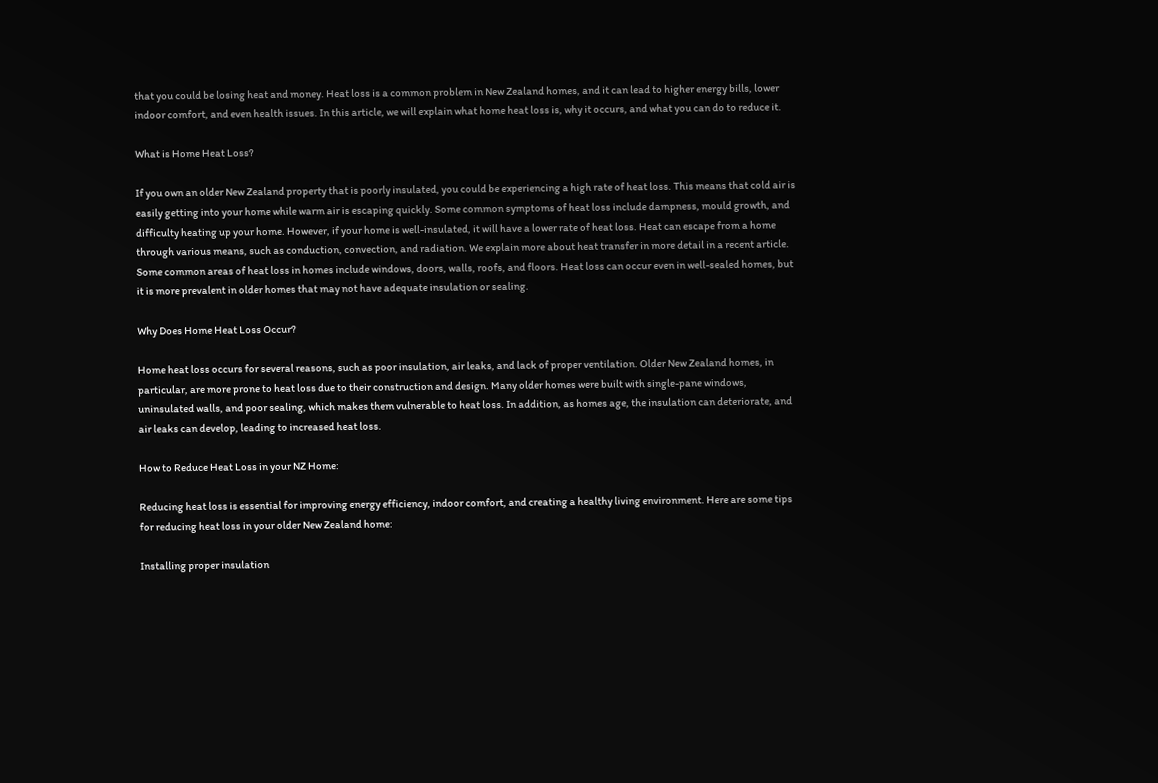that you could be losing heat and money. Heat loss is a common problem in New Zealand homes, and it can lead to higher energy bills, lower indoor comfort, and even health issues. In this article, we will explain what home heat loss is, why it occurs, and what you can do to reduce it.

What is Home Heat Loss?

If you own an older New Zealand property that is poorly insulated, you could be experiencing a high rate of heat loss. This means that cold air is easily getting into your home while warm air is escaping quickly. Some common symptoms of heat loss include dampness, mould growth, and difficulty heating up your home. However, if your home is well-insulated, it will have a lower rate of heat loss. Heat can escape from a home through various means, such as conduction, convection, and radiation. We explain more about heat transfer in more detail in a recent article. Some common areas of heat loss in homes include windows, doors, walls, roofs, and floors. Heat loss can occur even in well-sealed homes, but it is more prevalent in older homes that may not have adequate insulation or sealing.

Why Does Home Heat Loss Occur?

Home heat loss occurs for several reasons, such as poor insulation, air leaks, and lack of proper ventilation. Older New Zealand homes, in particular, are more prone to heat loss due to their construction and design. Many older homes were built with single-pane windows, uninsulated walls, and poor sealing, which makes them vulnerable to heat loss. In addition, as homes age, the insulation can deteriorate, and air leaks can develop, leading to increased heat loss.

How to Reduce Heat Loss in your NZ Home:

Reducing heat loss is essential for improving energy efficiency, indoor comfort, and creating a healthy living environment. Here are some tips for reducing heat loss in your older New Zealand home:

Installing proper insulation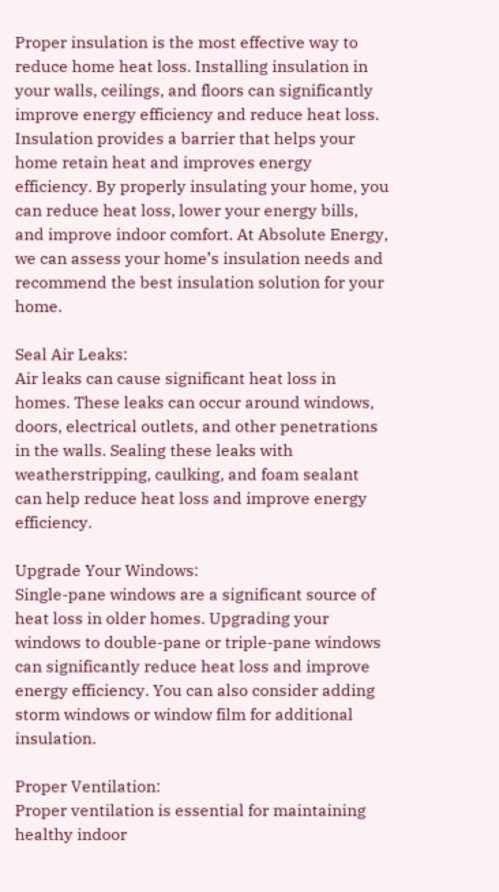Proper insulation is the most effective way to reduce home heat loss. Installing insulation in your walls, ceilings, and floors can significantly improve energy efficiency and reduce heat loss. Insulation provides a barrier that helps your home retain heat and improves energy efficiency. By properly insulating your home, you can reduce heat loss, lower your energy bills, and improve indoor comfort. At Absolute Energy, we can assess your home’s insulation needs and recommend the best insulation solution for your home.

Seal Air Leaks:
Air leaks can cause significant heat loss in homes. These leaks can occur around windows, doors, electrical outlets, and other penetrations in the walls. Sealing these leaks with weatherstripping, caulking, and foam sealant can help reduce heat loss and improve energy efficiency.

Upgrade Your Windows:
Single-pane windows are a significant source of heat loss in older homes. Upgrading your windows to double-pane or triple-pane windows can significantly reduce heat loss and improve energy efficiency. You can also consider adding storm windows or window film for additional insulation.

Proper Ventilation:
Proper ventilation is essential for maintaining healthy indoor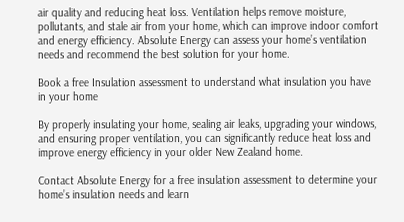air quality and reducing heat loss. Ventilation helps remove moisture, pollutants, and stale air from your home, which can improve indoor comfort and energy efficiency. Absolute Energy can assess your home’s ventilation needs and recommend the best solution for your home.

Book a free Insulation assessment to understand what insulation you have in your home

By properly insulating your home, sealing air leaks, upgrading your windows, and ensuring proper ventilation, you can significantly reduce heat loss and improve energy efficiency in your older New Zealand home.

Contact Absolute Energy for a free insulation assessment to determine your home’s insulation needs and learn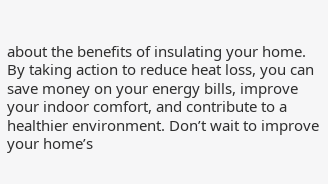about the benefits of insulating your home. By taking action to reduce heat loss, you can save money on your energy bills, improve your indoor comfort, and contribute to a healthier environment. Don’t wait to improve your home’s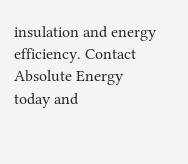insulation and energy efficiency. Contact Absolute Energy today and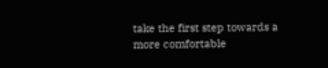take the first step towards a more comfortable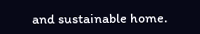and sustainable home.